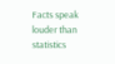Facts speak louder than statistics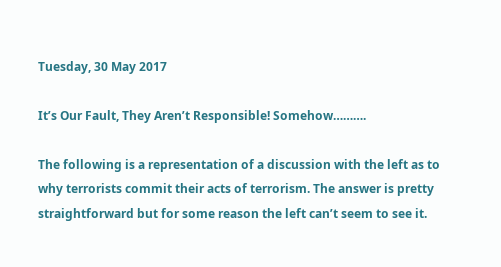Tuesday, 30 May 2017

It’s Our Fault, They Aren’t Responsible! Somehow……….

The following is a representation of a discussion with the left as to why terrorists commit their acts of terrorism. The answer is pretty straightforward but for some reason the left can’t seem to see it.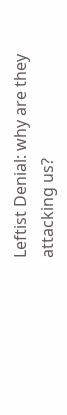Leftist Denial: why are they attacking us?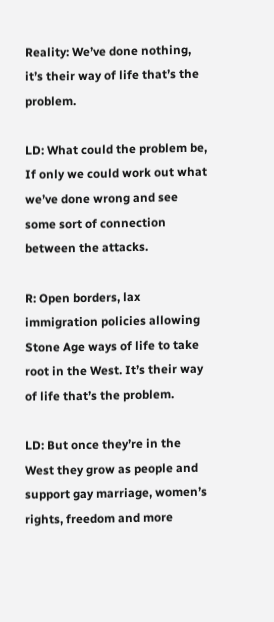Reality: We’ve done nothing, it’s their way of life that’s the problem.

LD: What could the problem be, If only we could work out what we’ve done wrong and see some sort of connection between the attacks.

R: Open borders, lax immigration policies allowing Stone Age ways of life to take root in the West. It’s their way of life that’s the problem.

LD: But once they’re in the West they grow as people and support gay marriage, women’s rights, freedom and more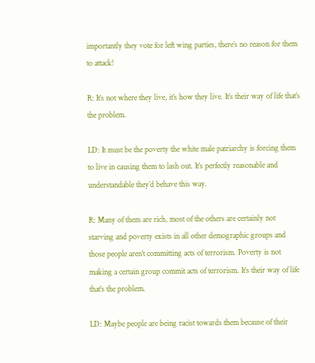importantly they vote for left wing parties, there’s no reason for them to attack!

R: It’s not where they live, it’s how they live. It’s their way of life that’s the problem.

LD: It must be the poverty the white male patriarchy is forcing them to live in causing them to lash out. It’s perfectly reasonable and understandable they’d behave this way.

R: Many of them are rich, most of the others are certainly not starving and poverty exists in all other demographic groups and those people aren’t committing acts of terrorism. Poverty is not making a certain group commit acts of terrorism. It’s their way of life that’s the problem.

LD: Maybe people are being racist towards them because of their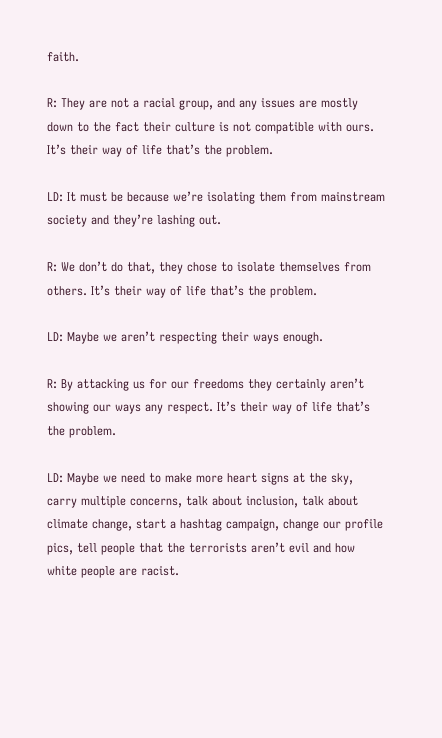faith.

R: They are not a racial group, and any issues are mostly down to the fact their culture is not compatible with ours. It’s their way of life that’s the problem.

LD: It must be because we’re isolating them from mainstream society and they’re lashing out.

R: We don’t do that, they chose to isolate themselves from others. It’s their way of life that’s the problem.

LD: Maybe we aren’t respecting their ways enough.

R: By attacking us for our freedoms they certainly aren’t showing our ways any respect. It’s their way of life that’s the problem.

LD: Maybe we need to make more heart signs at the sky, carry multiple concerns, talk about inclusion, talk about climate change, start a hashtag campaign, change our profile pics, tell people that the terrorists aren’t evil and how white people are racist.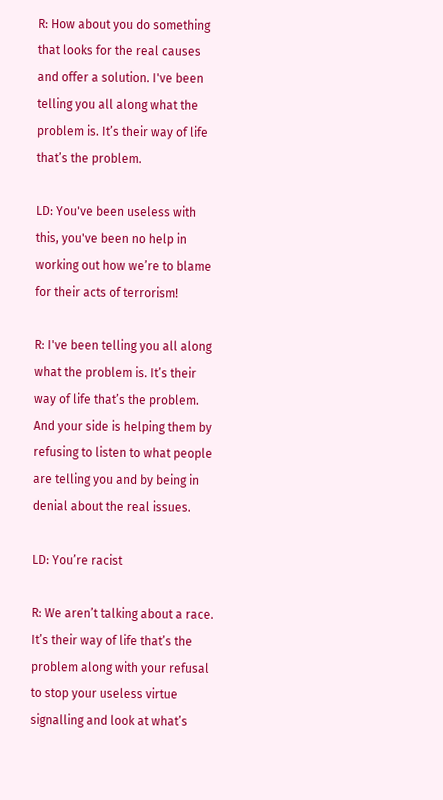R: How about you do something that looks for the real causes and offer a solution. I've been telling you all along what the problem is. It’s their way of life that’s the problem.

LD: You've been useless with this, you've been no help in working out how we’re to blame for their acts of terrorism!

R: I've been telling you all along what the problem is. It’s their way of life that’s the problem. And your side is helping them by refusing to listen to what people are telling you and by being in denial about the real issues.

LD: You’re racist

R: We aren’t talking about a race. It’s their way of life that’s the problem along with your refusal to stop your useless virtue signalling and look at what’s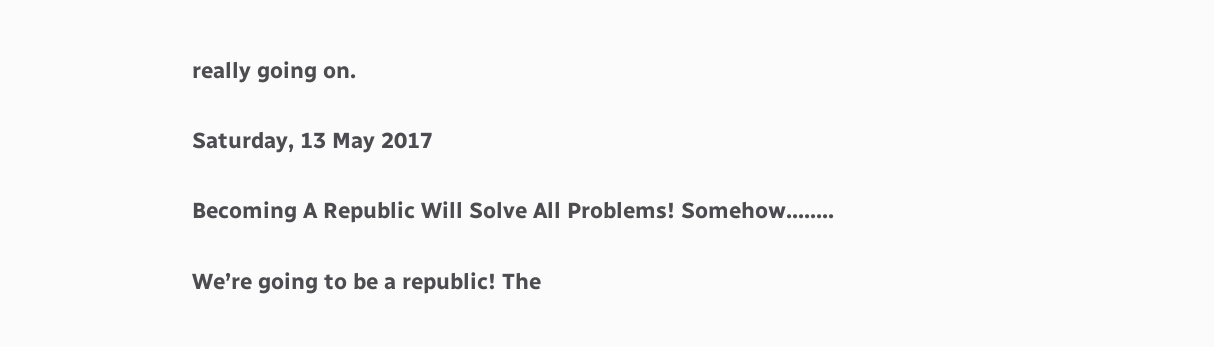really going on.

Saturday, 13 May 2017

Becoming A Republic Will Solve All Problems! Somehow........

We’re going to be a republic! The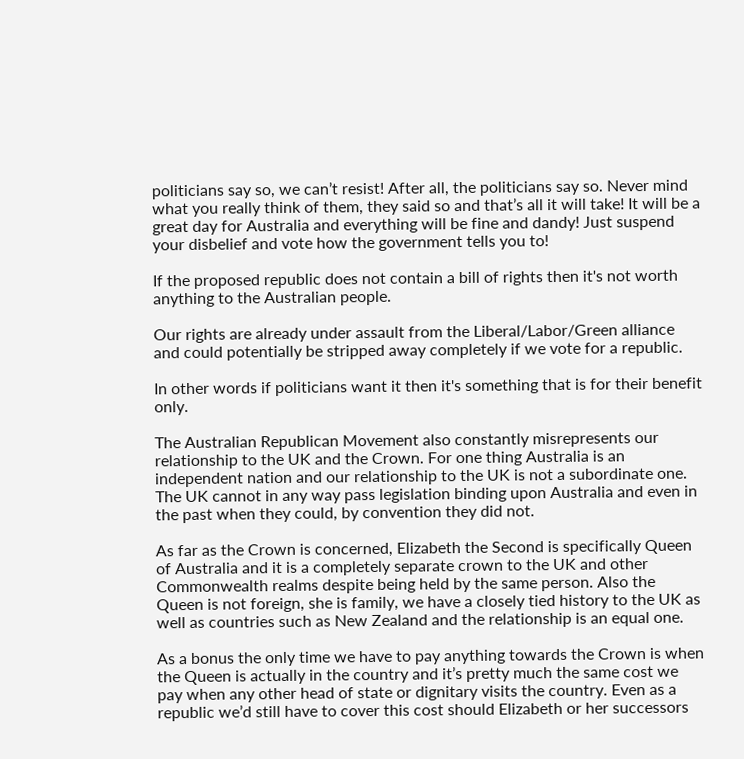politicians say so, we can’t resist! After all, the politicians say so. Never mind what you really think of them, they said so and that’s all it will take! It will be a great day for Australia and everything will be fine and dandy! Just suspend your disbelief and vote how the government tells you to!

If the proposed republic does not contain a bill of rights then it's not worth anything to the Australian people.

Our rights are already under assault from the Liberal/Labor/Green alliance and could potentially be stripped away completely if we vote for a republic.

In other words if politicians want it then it's something that is for their benefit only.

The Australian Republican Movement also constantly misrepresents our relationship to the UK and the Crown. For one thing Australia is an independent nation and our relationship to the UK is not a subordinate one. The UK cannot in any way pass legislation binding upon Australia and even in the past when they could, by convention they did not.

As far as the Crown is concerned, Elizabeth the Second is specifically Queen of Australia and it is a completely separate crown to the UK and other Commonwealth realms despite being held by the same person. Also the Queen is not foreign, she is family, we have a closely tied history to the UK as well as countries such as New Zealand and the relationship is an equal one.

As a bonus the only time we have to pay anything towards the Crown is when the Queen is actually in the country and it’s pretty much the same cost we pay when any other head of state or dignitary visits the country. Even as a republic we’d still have to cover this cost should Elizabeth or her successors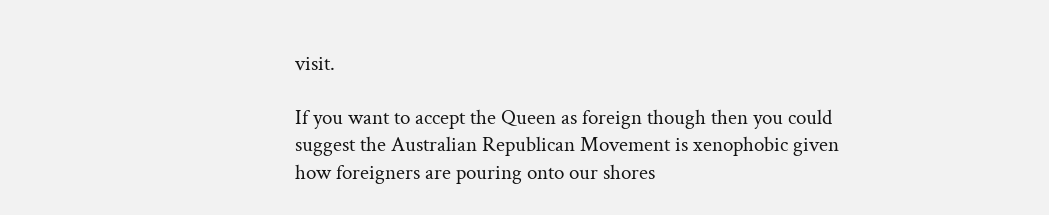visit.

If you want to accept the Queen as foreign though then you could suggest the Australian Republican Movement is xenophobic given how foreigners are pouring onto our shores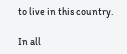to live in this country.

In all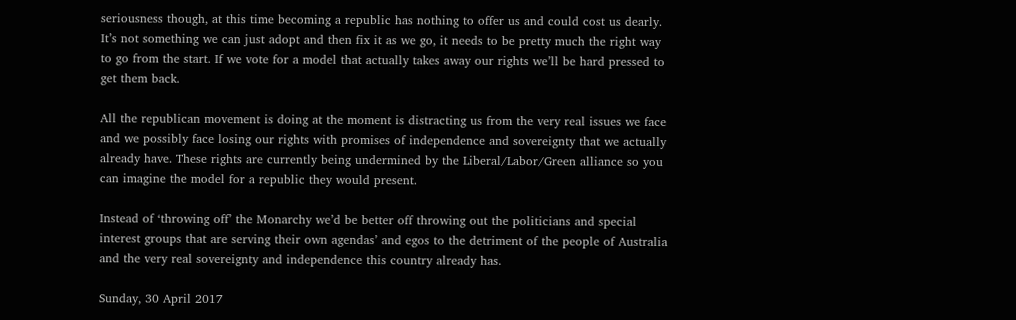seriousness though, at this time becoming a republic has nothing to offer us and could cost us dearly. It’s not something we can just adopt and then fix it as we go, it needs to be pretty much the right way to go from the start. If we vote for a model that actually takes away our rights we’ll be hard pressed to get them back.

All the republican movement is doing at the moment is distracting us from the very real issues we face and we possibly face losing our rights with promises of independence and sovereignty that we actually already have. These rights are currently being undermined by the Liberal/Labor/Green alliance so you can imagine the model for a republic they would present.

Instead of ‘throwing off’ the Monarchy we’d be better off throwing out the politicians and special interest groups that are serving their own agendas’ and egos to the detriment of the people of Australia and the very real sovereignty and independence this country already has.

Sunday, 30 April 2017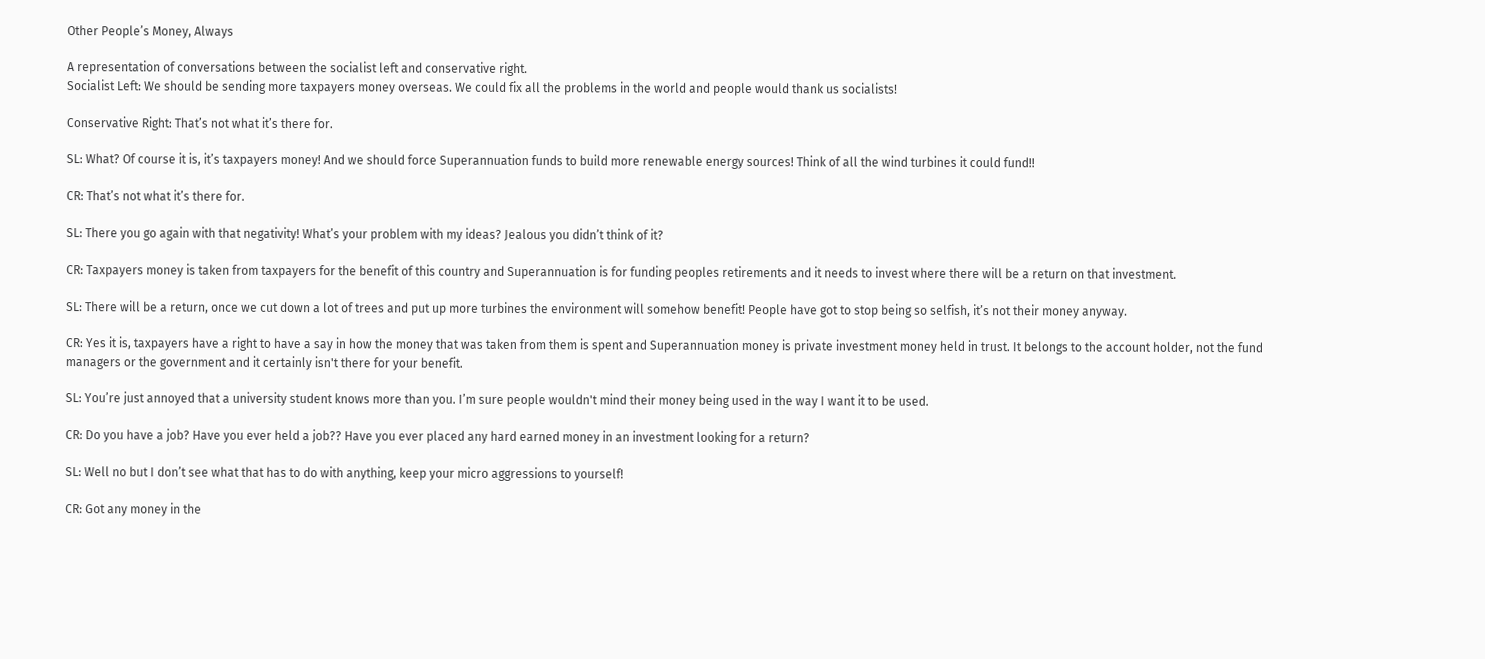Other People’s Money, Always

A representation of conversations between the socialist left and conservative right.
Socialist Left: We should be sending more taxpayers money overseas. We could fix all the problems in the world and people would thank us socialists!

Conservative Right: That’s not what it’s there for.

SL: What? Of course it is, it’s taxpayers money! And we should force Superannuation funds to build more renewable energy sources! Think of all the wind turbines it could fund!!

CR: That’s not what it’s there for.

SL: There you go again with that negativity! What’s your problem with my ideas? Jealous you didn’t think of it?

CR: Taxpayers money is taken from taxpayers for the benefit of this country and Superannuation is for funding peoples retirements and it needs to invest where there will be a return on that investment.

SL: There will be a return, once we cut down a lot of trees and put up more turbines the environment will somehow benefit! People have got to stop being so selfish, it’s not their money anyway.

CR: Yes it is, taxpayers have a right to have a say in how the money that was taken from them is spent and Superannuation money is private investment money held in trust. It belongs to the account holder, not the fund managers or the government and it certainly isn't there for your benefit.

SL: You’re just annoyed that a university student knows more than you. I’m sure people wouldn't mind their money being used in the way I want it to be used.

CR: Do you have a job? Have you ever held a job?? Have you ever placed any hard earned money in an investment looking for a return?

SL: Well no but I don’t see what that has to do with anything, keep your micro aggressions to yourself!

CR: Got any money in the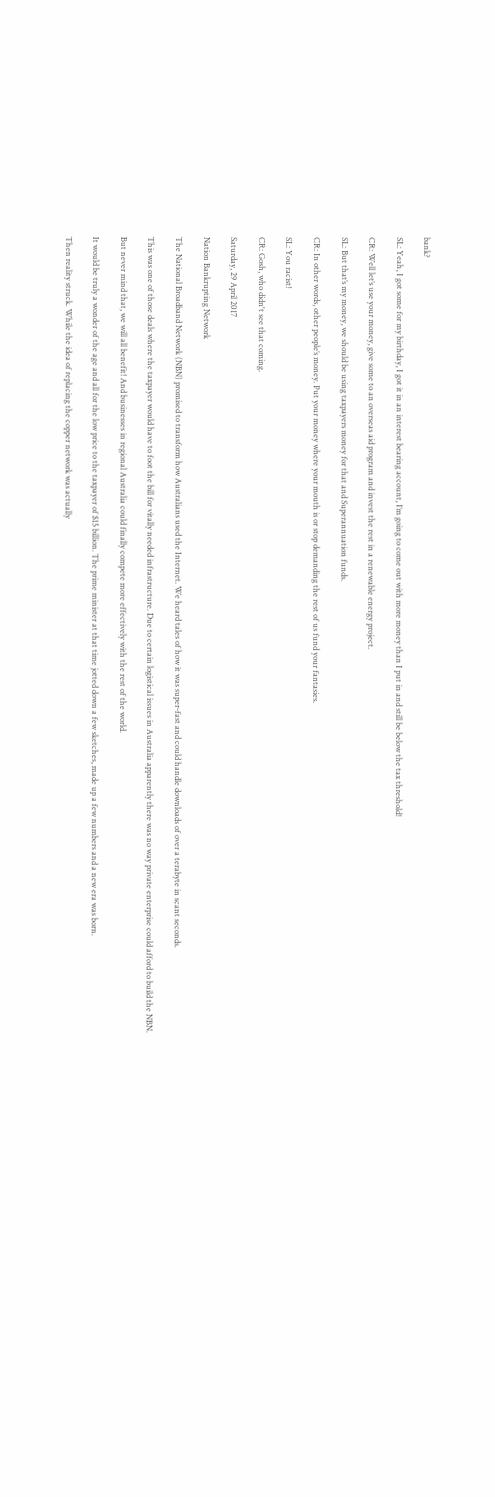bank?

SL: Yeah, I got some for my birthday, I got it in an interest bearing account, I’m going to come out with more money than I put in and still be below the tax threshold!

CR: Well let’s use your money, give some to an overseas aid program and invest the rest in a renewable energy project.

SL: But that’s my money, we should be using taxpayers money for that and Superannuation funds.

CR: In other words, other people’s money. Put your money where your mouth is or stop demanding the rest of us fund your fantasies.

SL: You racist!

CR: Gosh, who didn't see that coming.

Saturday, 29 April 2017

Nation Bankrupting Network

The National Broadband Network (NBN) promised to transform how Australians used the Internet. We heard tales of how it was super-fast and could handle downloads of over a terabyte in scant seconds.

This was one of those deals where the taxpayer would have to foot the bill for vitally needed infrastructure. Due to certain logistical issues in Australia apparently there was no way private enterprise could afford to build the NBN.

But never mind that, we will all benefit! And businesses in regional Australia could finally compete more effectively with the rest of the world.

It would be truly a wonder of the age and all for the low price to the taxpayer of $15 billion. The prime minister at that time jotted down a few sketches, made up a few numbers and a new era was born.

Then reality struck. While the idea of replacing the copper network was actually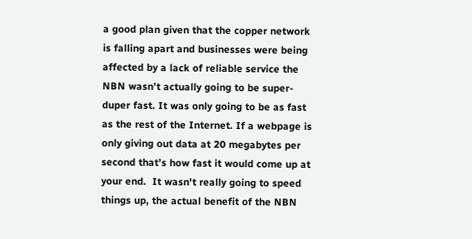a good plan given that the copper network is falling apart and businesses were being affected by a lack of reliable service the NBN wasn’t actually going to be super-duper fast. It was only going to be as fast as the rest of the Internet. If a webpage is only giving out data at 20 megabytes per second that’s how fast it would come up at your end.  It wasn't really going to speed things up, the actual benefit of the NBN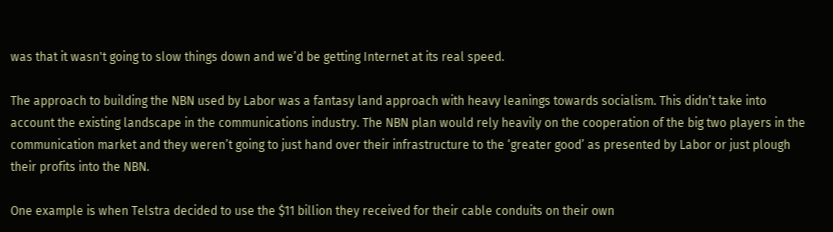was that it wasn't going to slow things down and we’d be getting Internet at its real speed.

The approach to building the NBN used by Labor was a fantasy land approach with heavy leanings towards socialism. This didn’t take into account the existing landscape in the communications industry. The NBN plan would rely heavily on the cooperation of the big two players in the communication market and they weren’t going to just hand over their infrastructure to the ‘greater good’ as presented by Labor or just plough their profits into the NBN.

One example is when Telstra decided to use the $11 billion they received for their cable conduits on their own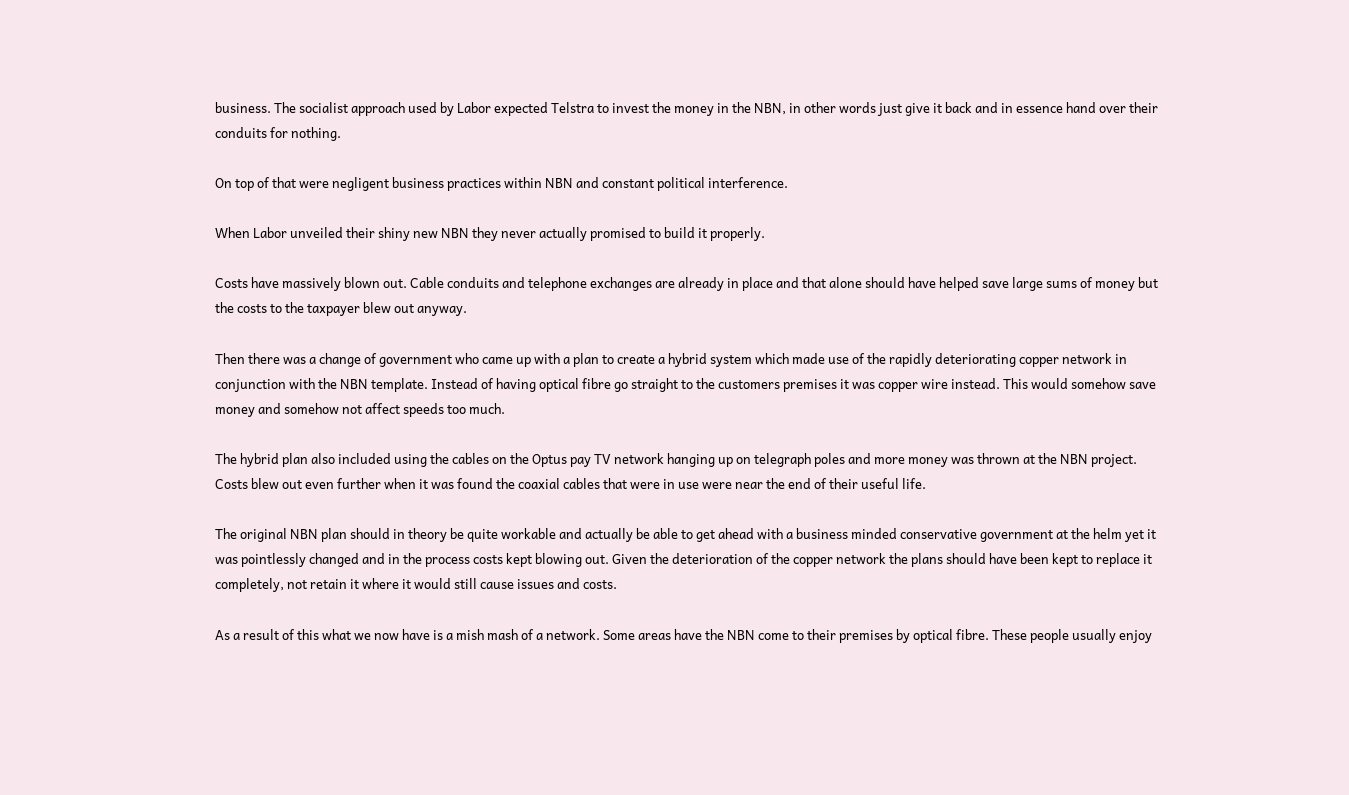business. The socialist approach used by Labor expected Telstra to invest the money in the NBN, in other words just give it back and in essence hand over their conduits for nothing.

On top of that were negligent business practices within NBN and constant political interference.

When Labor unveiled their shiny new NBN they never actually promised to build it properly.

Costs have massively blown out. Cable conduits and telephone exchanges are already in place and that alone should have helped save large sums of money but the costs to the taxpayer blew out anyway.

Then there was a change of government who came up with a plan to create a hybrid system which made use of the rapidly deteriorating copper network in conjunction with the NBN template. Instead of having optical fibre go straight to the customers premises it was copper wire instead. This would somehow save money and somehow not affect speeds too much.

The hybrid plan also included using the cables on the Optus pay TV network hanging up on telegraph poles and more money was thrown at the NBN project. Costs blew out even further when it was found the coaxial cables that were in use were near the end of their useful life.

The original NBN plan should in theory be quite workable and actually be able to get ahead with a business minded conservative government at the helm yet it was pointlessly changed and in the process costs kept blowing out. Given the deterioration of the copper network the plans should have been kept to replace it completely, not retain it where it would still cause issues and costs.

As a result of this what we now have is a mish mash of a network. Some areas have the NBN come to their premises by optical fibre. These people usually enjoy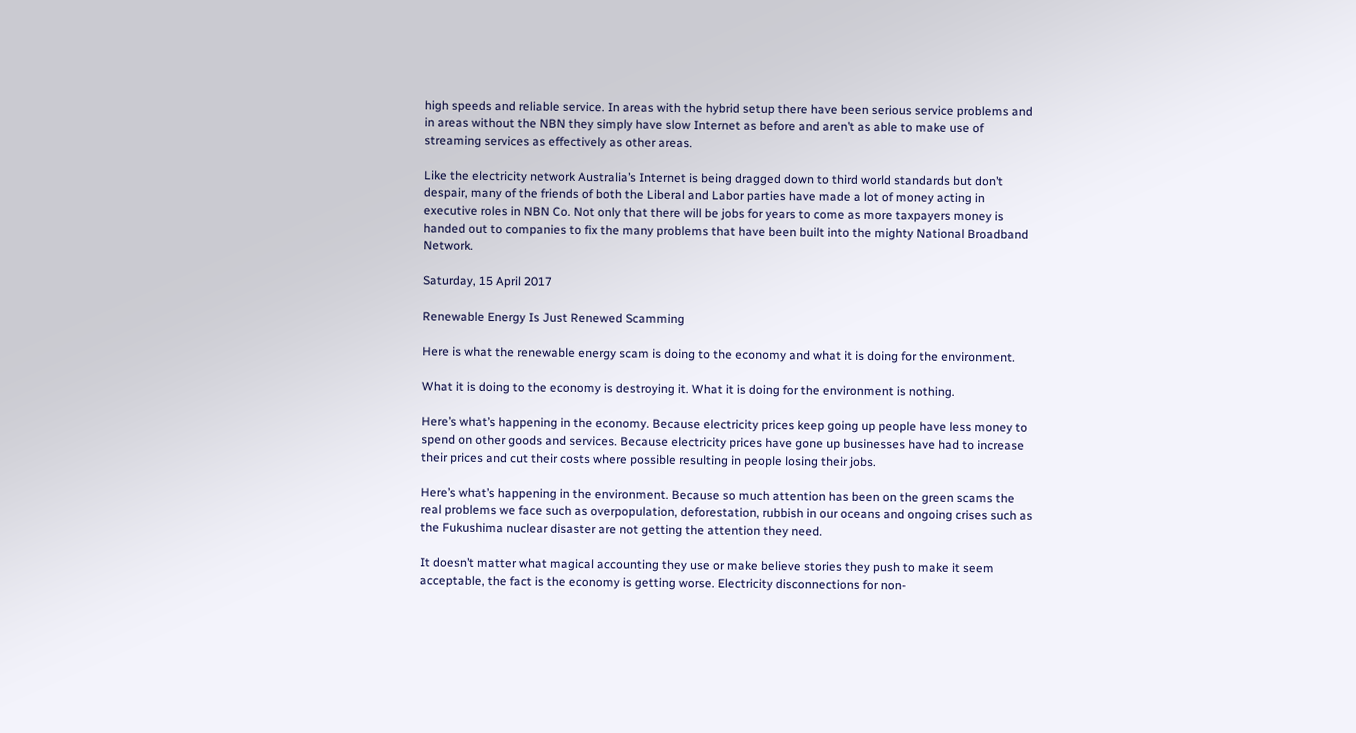high speeds and reliable service. In areas with the hybrid setup there have been serious service problems and in areas without the NBN they simply have slow Internet as before and aren’t as able to make use of streaming services as effectively as other areas.

Like the electricity network Australia’s Internet is being dragged down to third world standards but don’t despair, many of the friends of both the Liberal and Labor parties have made a lot of money acting in executive roles in NBN Co. Not only that there will be jobs for years to come as more taxpayers money is handed out to companies to fix the many problems that have been built into the mighty National Broadband Network.

Saturday, 15 April 2017

Renewable Energy Is Just Renewed Scamming

Here is what the renewable energy scam is doing to the economy and what it is doing for the environment.

What it is doing to the economy is destroying it. What it is doing for the environment is nothing.

Here’s what’s happening in the economy. Because electricity prices keep going up people have less money to spend on other goods and services. Because electricity prices have gone up businesses have had to increase their prices and cut their costs where possible resulting in people losing their jobs.

Here’s what’s happening in the environment. Because so much attention has been on the green scams the real problems we face such as overpopulation, deforestation, rubbish in our oceans and ongoing crises such as the Fukushima nuclear disaster are not getting the attention they need.

It doesn’t matter what magical accounting they use or make believe stories they push to make it seem acceptable, the fact is the economy is getting worse. Electricity disconnections for non-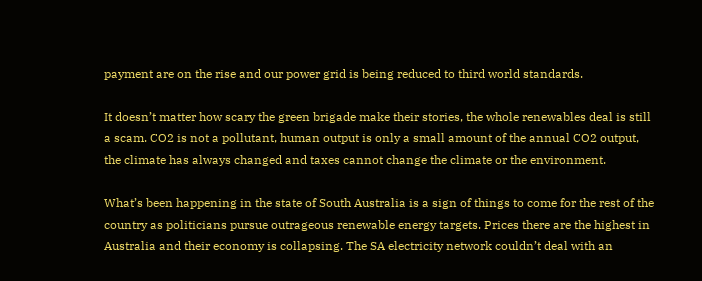payment are on the rise and our power grid is being reduced to third world standards.

It doesn’t matter how scary the green brigade make their stories, the whole renewables deal is still a scam. CO2 is not a pollutant, human output is only a small amount of the annual CO2 output, the climate has always changed and taxes cannot change the climate or the environment.

What’s been happening in the state of South Australia is a sign of things to come for the rest of the country as politicians pursue outrageous renewable energy targets. Prices there are the highest in Australia and their economy is collapsing. The SA electricity network couldn’t deal with an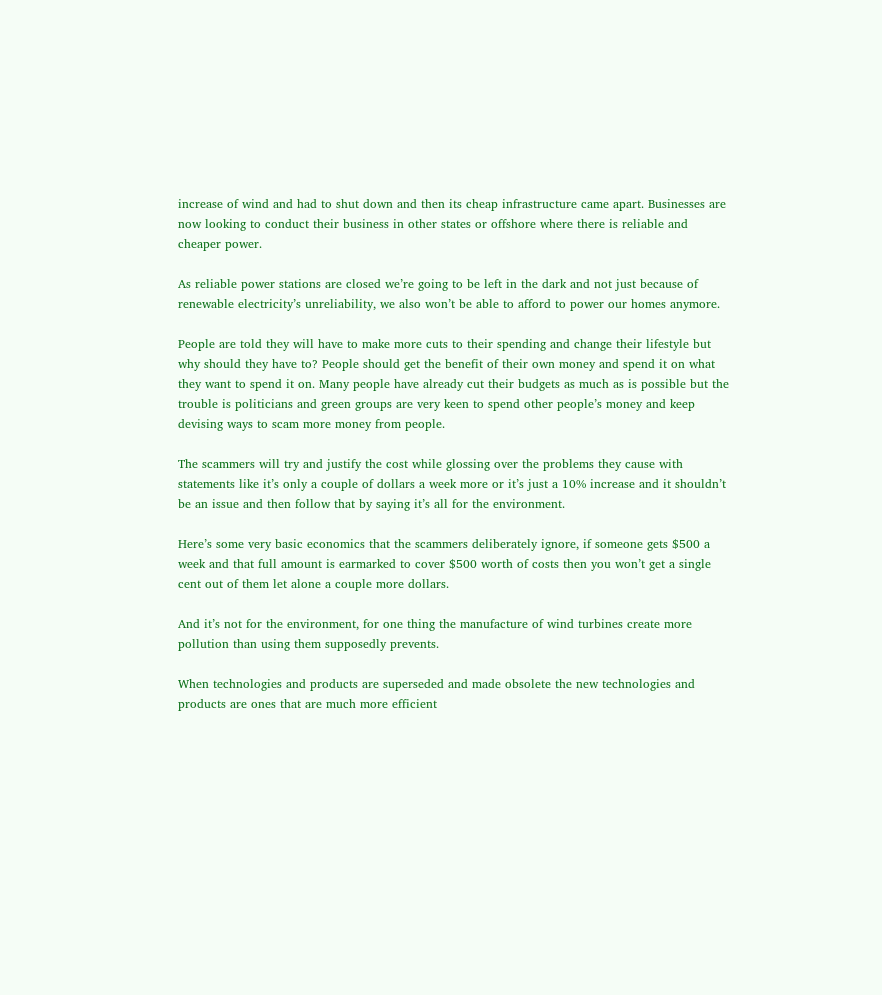increase of wind and had to shut down and then its cheap infrastructure came apart. Businesses are now looking to conduct their business in other states or offshore where there is reliable and cheaper power.

As reliable power stations are closed we’re going to be left in the dark and not just because of renewable electricity’s unreliability, we also won’t be able to afford to power our homes anymore.

People are told they will have to make more cuts to their spending and change their lifestyle but why should they have to? People should get the benefit of their own money and spend it on what they want to spend it on. Many people have already cut their budgets as much as is possible but the trouble is politicians and green groups are very keen to spend other people’s money and keep devising ways to scam more money from people.

The scammers will try and justify the cost while glossing over the problems they cause with statements like it’s only a couple of dollars a week more or it’s just a 10% increase and it shouldn’t  be an issue and then follow that by saying it’s all for the environment.

Here’s some very basic economics that the scammers deliberately ignore, if someone gets $500 a week and that full amount is earmarked to cover $500 worth of costs then you won’t get a single cent out of them let alone a couple more dollars.

And it’s not for the environment, for one thing the manufacture of wind turbines create more pollution than using them supposedly prevents.

When technologies and products are superseded and made obsolete the new technologies and products are ones that are much more efficient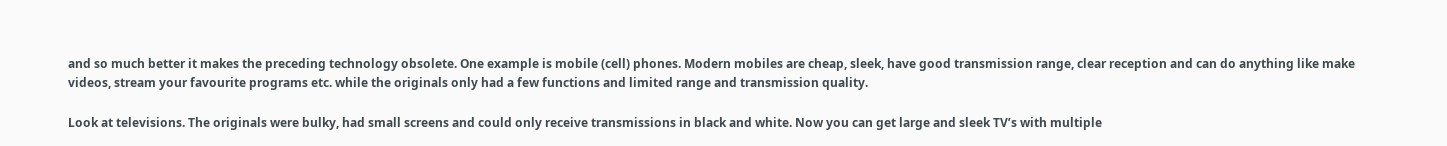and so much better it makes the preceding technology obsolete. One example is mobile (cell) phones. Modern mobiles are cheap, sleek, have good transmission range, clear reception and can do anything like make videos, stream your favourite programs etc. while the originals only had a few functions and limited range and transmission quality.

Look at televisions. The originals were bulky, had small screens and could only receive transmissions in black and white. Now you can get large and sleek TV’s with multiple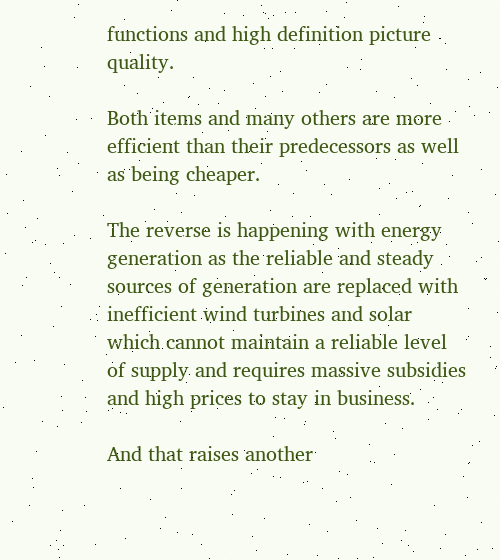functions and high definition picture quality.

Both items and many others are more efficient than their predecessors as well as being cheaper.

The reverse is happening with energy generation as the reliable and steady sources of generation are replaced with inefficient wind turbines and solar which cannot maintain a reliable level of supply and requires massive subsidies and high prices to stay in business.

And that raises another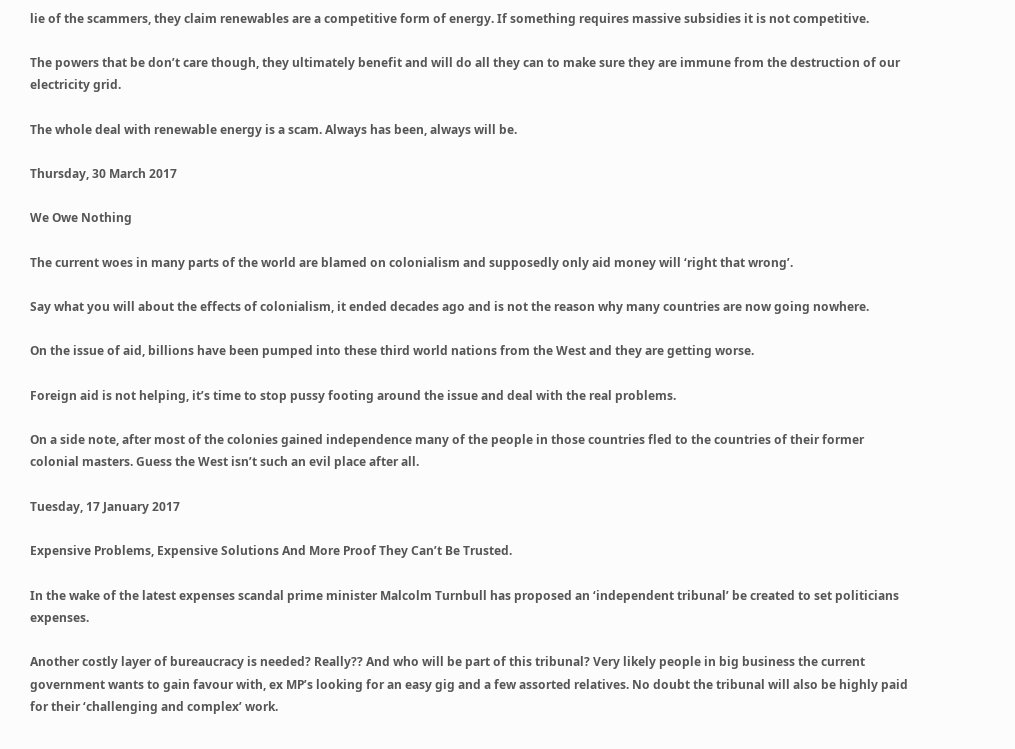lie of the scammers, they claim renewables are a competitive form of energy. If something requires massive subsidies it is not competitive.

The powers that be don’t care though, they ultimately benefit and will do all they can to make sure they are immune from the destruction of our electricity grid.

The whole deal with renewable energy is a scam. Always has been, always will be.

Thursday, 30 March 2017

We Owe Nothing

The current woes in many parts of the world are blamed on colonialism and supposedly only aid money will ‘right that wrong’.

Say what you will about the effects of colonialism, it ended decades ago and is not the reason why many countries are now going nowhere.

On the issue of aid, billions have been pumped into these third world nations from the West and they are getting worse.

Foreign aid is not helping, it’s time to stop pussy footing around the issue and deal with the real problems.

On a side note, after most of the colonies gained independence many of the people in those countries fled to the countries of their former colonial masters. Guess the West isn’t such an evil place after all.

Tuesday, 17 January 2017

Expensive Problems, Expensive Solutions And More Proof They Can’t Be Trusted.

In the wake of the latest expenses scandal prime minister Malcolm Turnbull has proposed an ‘independent tribunal’ be created to set politicians expenses.

Another costly layer of bureaucracy is needed? Really?? And who will be part of this tribunal? Very likely people in big business the current government wants to gain favour with, ex MP’s looking for an easy gig and a few assorted relatives. No doubt the tribunal will also be highly paid for their ‘challenging and complex’ work.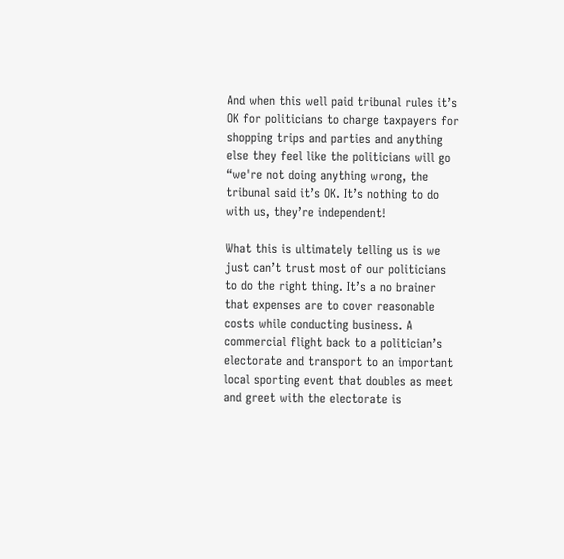And when this well paid tribunal rules it’s OK for politicians to charge taxpayers for shopping trips and parties and anything else they feel like the politicians will go “we're not doing anything wrong, the tribunal said it’s OK. It’s nothing to do with us, they’re independent!

What this is ultimately telling us is we just can’t trust most of our politicians to do the right thing. It’s a no brainer that expenses are to cover reasonable costs while conducting business. A commercial flight back to a politician’s electorate and transport to an important local sporting event that doubles as meet and greet with the electorate is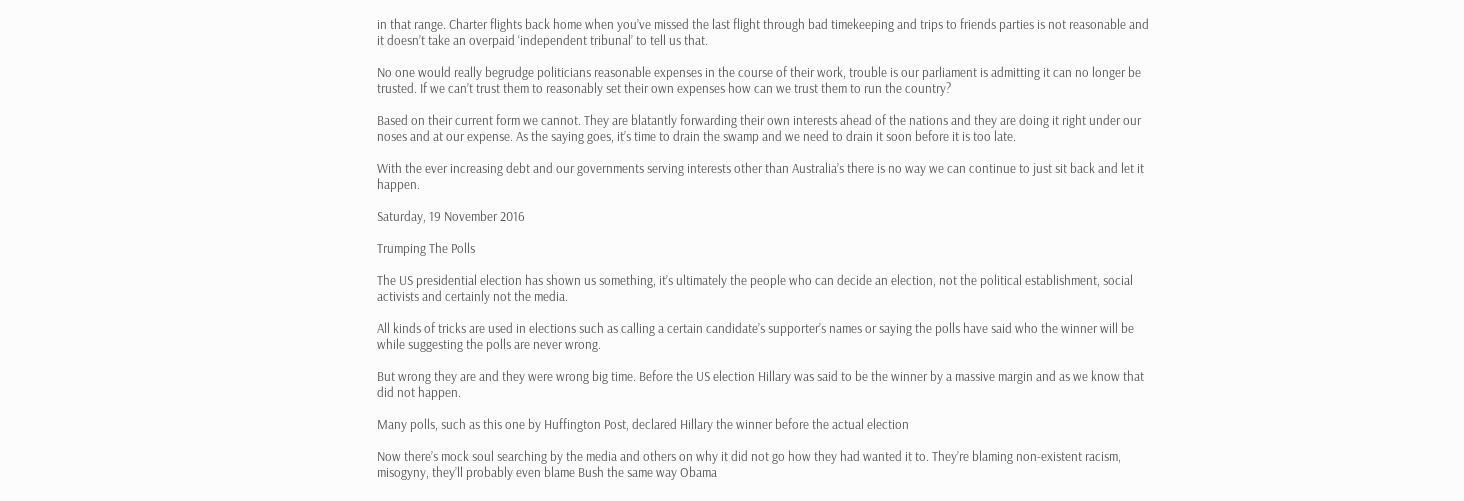in that range. Charter flights back home when you’ve missed the last flight through bad timekeeping and trips to friends parties is not reasonable and it doesn’t take an overpaid ‘independent tribunal’ to tell us that.

No one would really begrudge politicians reasonable expenses in the course of their work, trouble is our parliament is admitting it can no longer be trusted. If we can’t trust them to reasonably set their own expenses how can we trust them to run the country?

Based on their current form we cannot. They are blatantly forwarding their own interests ahead of the nations and they are doing it right under our noses and at our expense. As the saying goes, it’s time to drain the swamp and we need to drain it soon before it is too late.

With the ever increasing debt and our governments serving interests other than Australia’s there is no way we can continue to just sit back and let it happen.

Saturday, 19 November 2016

Trumping The Polls

The US presidential election has shown us something, it’s ultimately the people who can decide an election, not the political establishment, social activists and certainly not the media.

All kinds of tricks are used in elections such as calling a certain candidate’s supporter’s names or saying the polls have said who the winner will be while suggesting the polls are never wrong.

But wrong they are and they were wrong big time. Before the US election Hillary was said to be the winner by a massive margin and as we know that did not happen.

Many polls, such as this one by Huffington Post, declared Hillary the winner before the actual election

Now there’s mock soul searching by the media and others on why it did not go how they had wanted it to. They’re blaming non-existent racism, misogyny, they’ll probably even blame Bush the same way Obama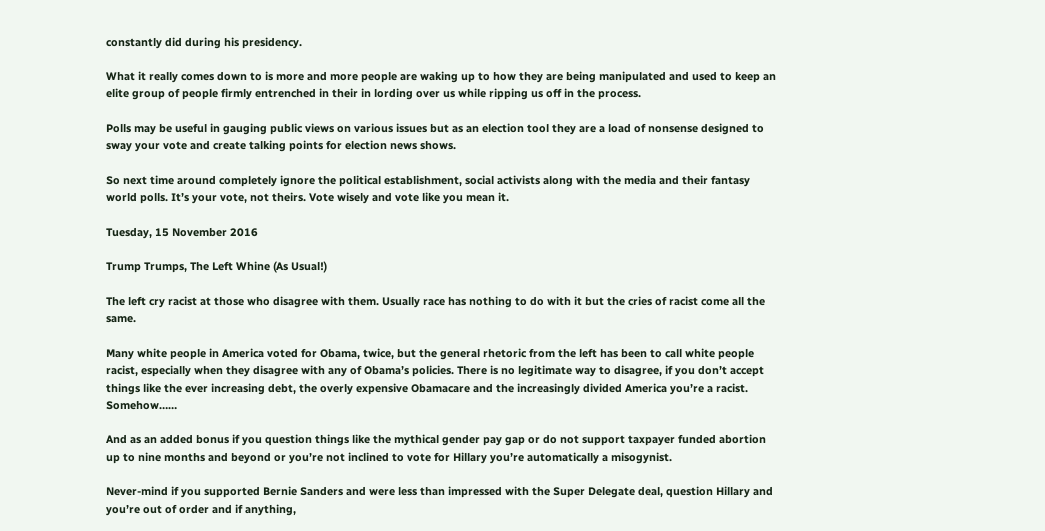constantly did during his presidency.

What it really comes down to is more and more people are waking up to how they are being manipulated and used to keep an elite group of people firmly entrenched in their in lording over us while ripping us off in the process.

Polls may be useful in gauging public views on various issues but as an election tool they are a load of nonsense designed to sway your vote and create talking points for election news shows.

So next time around completely ignore the political establishment, social activists along with the media and their fantasy world polls. It’s your vote, not theirs. Vote wisely and vote like you mean it.

Tuesday, 15 November 2016

Trump Trumps, The Left Whine (As Usual!)

The left cry racist at those who disagree with them. Usually race has nothing to do with it but the cries of racist come all the same.

Many white people in America voted for Obama, twice, but the general rhetoric from the left has been to call white people racist, especially when they disagree with any of Obama’s policies. There is no legitimate way to disagree, if you don’t accept things like the ever increasing debt, the overly expensive Obamacare and the increasingly divided America you’re a racist. Somehow……

And as an added bonus if you question things like the mythical gender pay gap or do not support taxpayer funded abortion up to nine months and beyond or you’re not inclined to vote for Hillary you’re automatically a misogynist.

Never-mind if you supported Bernie Sanders and were less than impressed with the Super Delegate deal, question Hillary and you’re out of order and if anything,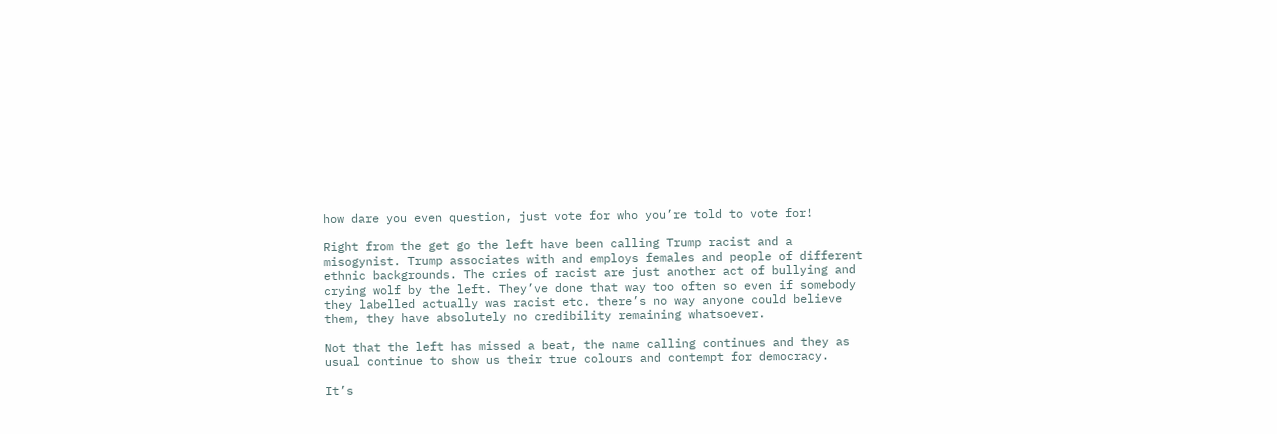how dare you even question, just vote for who you’re told to vote for!

Right from the get go the left have been calling Trump racist and a misogynist. Trump associates with and employs females and people of different ethnic backgrounds. The cries of racist are just another act of bullying and crying wolf by the left. They’ve done that way too often so even if somebody they labelled actually was racist etc. there’s no way anyone could believe them, they have absolutely no credibility remaining whatsoever.

Not that the left has missed a beat, the name calling continues and they as usual continue to show us their true colours and contempt for democracy.

It’s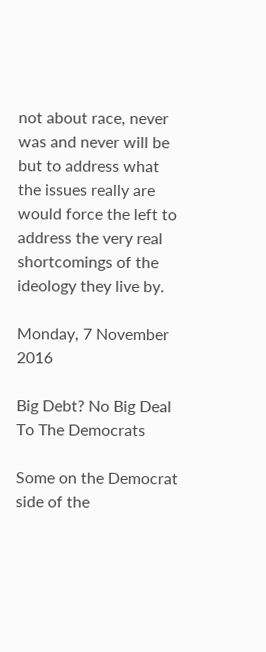not about race, never was and never will be but to address what the issues really are would force the left to address the very real shortcomings of the ideology they live by.

Monday, 7 November 2016

Big Debt? No Big Deal To The Democrats

Some on the Democrat side of the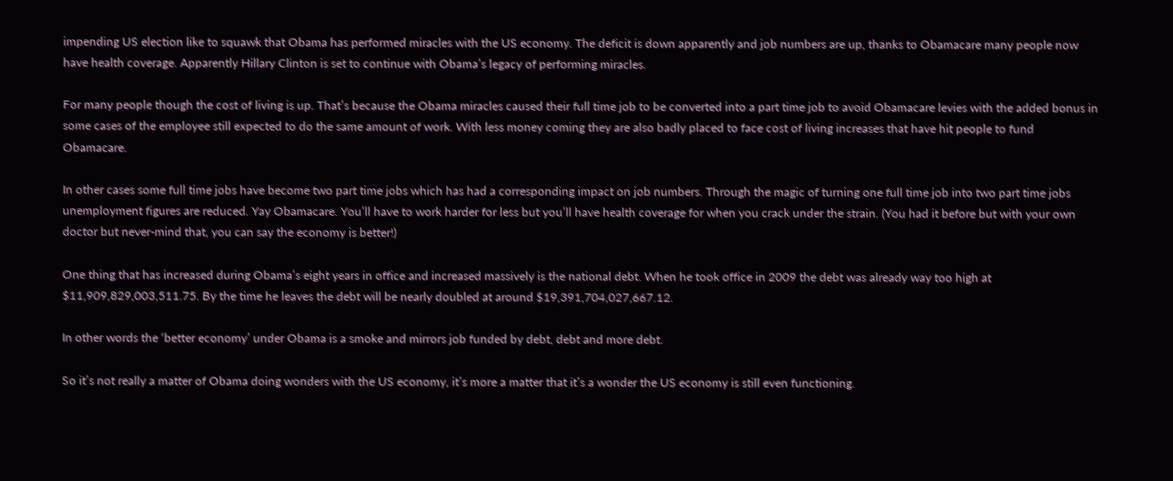impending US election like to squawk that Obama has performed miracles with the US economy. The deficit is down apparently and job numbers are up, thanks to Obamacare many people now have health coverage. Apparently Hillary Clinton is set to continue with Obama’s legacy of performing miracles.

For many people though the cost of living is up. That’s because the Obama miracles caused their full time job to be converted into a part time job to avoid Obamacare levies with the added bonus in some cases of the employee still expected to do the same amount of work. With less money coming they are also badly placed to face cost of living increases that have hit people to fund Obamacare.

In other cases some full time jobs have become two part time jobs which has had a corresponding impact on job numbers. Through the magic of turning one full time job into two part time jobs unemployment figures are reduced. Yay Obamacare. You’ll have to work harder for less but you’ll have health coverage for when you crack under the strain. (You had it before but with your own doctor but never-mind that, you can say the economy is better!)

One thing that has increased during Obama’s eight years in office and increased massively is the national debt. When he took office in 2009 the debt was already way too high at $11,909,829,003,511.75. By the time he leaves the debt will be nearly doubled at around $19,391,704,027,667.12.

In other words the ‘better economy’ under Obama is a smoke and mirrors job funded by debt, debt and more debt.

So it’s not really a matter of Obama doing wonders with the US economy, it’s more a matter that it’s a wonder the US economy is still even functioning.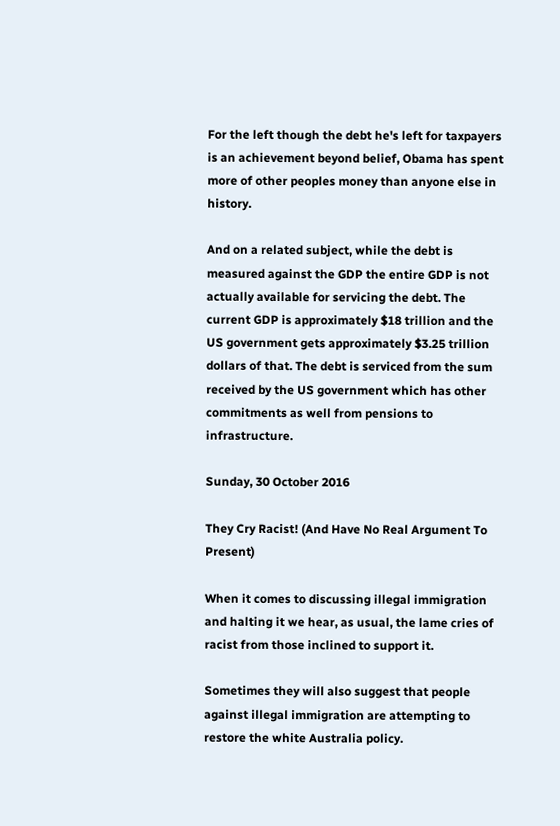For the left though the debt he's left for taxpayers is an achievement beyond belief, Obama has spent more of other peoples money than anyone else in history.

And on a related subject, while the debt is measured against the GDP the entire GDP is not actually available for servicing the debt. The current GDP is approximately $18 trillion and the US government gets approximately $3.25 trillion dollars of that. The debt is serviced from the sum received by the US government which has other commitments as well from pensions to infrastructure.

Sunday, 30 October 2016

They Cry Racist! (And Have No Real Argument To Present)

When it comes to discussing illegal immigration and halting it we hear, as usual, the lame cries of racist from those inclined to support it.

Sometimes they will also suggest that people against illegal immigration are attempting to restore the white Australia policy.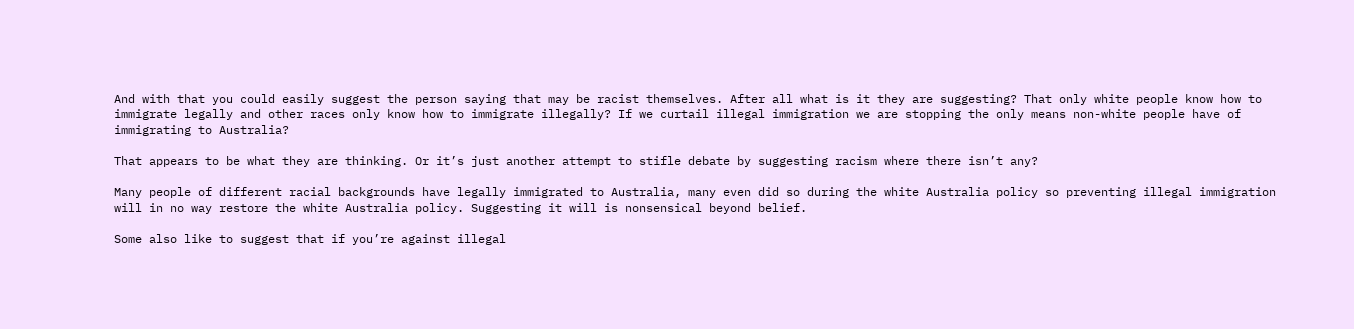And with that you could easily suggest the person saying that may be racist themselves. After all what is it they are suggesting? That only white people know how to immigrate legally and other races only know how to immigrate illegally? If we curtail illegal immigration we are stopping the only means non-white people have of immigrating to Australia?

That appears to be what they are thinking. Or it’s just another attempt to stifle debate by suggesting racism where there isn’t any?

Many people of different racial backgrounds have legally immigrated to Australia, many even did so during the white Australia policy so preventing illegal immigration will in no way restore the white Australia policy. Suggesting it will is nonsensical beyond belief.

Some also like to suggest that if you’re against illegal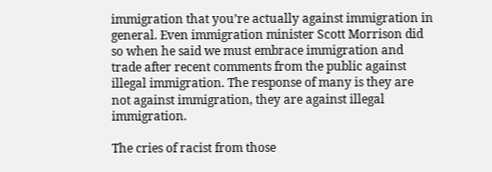immigration that you’re actually against immigration in general. Even immigration minister Scott Morrison did so when he said we must embrace immigration and trade after recent comments from the public against illegal immigration. The response of many is they are not against immigration, they are against illegal immigration.

The cries of racist from those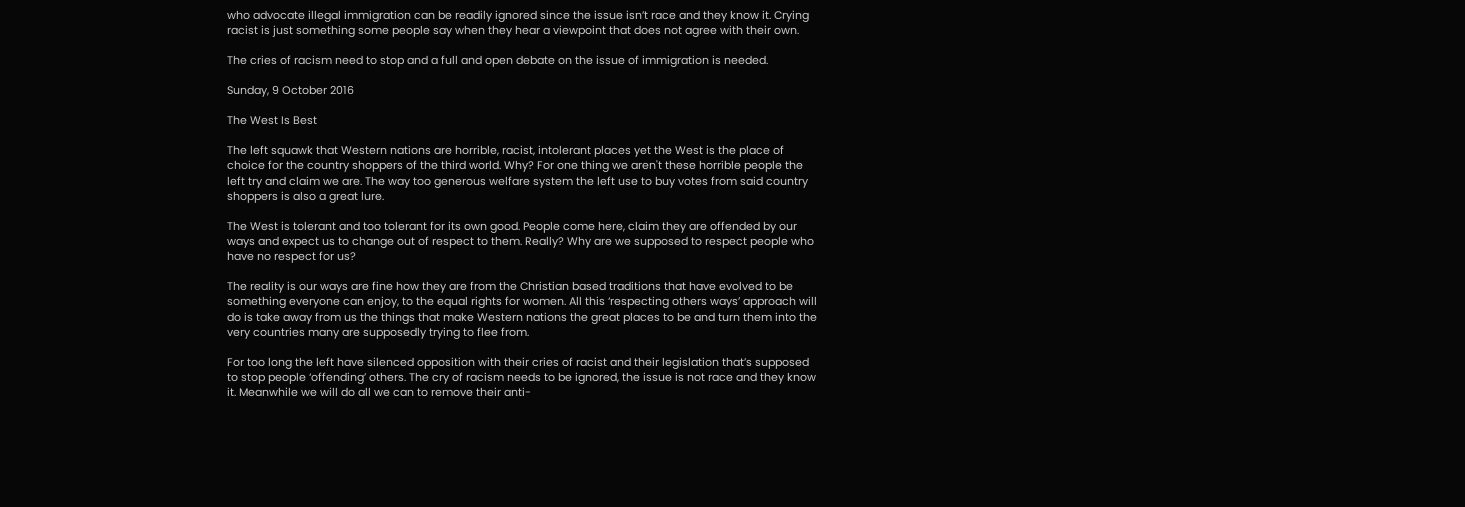who advocate illegal immigration can be readily ignored since the issue isn’t race and they know it. Crying racist is just something some people say when they hear a viewpoint that does not agree with their own.

The cries of racism need to stop and a full and open debate on the issue of immigration is needed.

Sunday, 9 October 2016

The West Is Best

The left squawk that Western nations are horrible, racist, intolerant places yet the West is the place of choice for the country shoppers of the third world. Why? For one thing we aren't these horrible people the left try and claim we are. The way too generous welfare system the left use to buy votes from said country shoppers is also a great lure.

The West is tolerant and too tolerant for its own good. People come here, claim they are offended by our ways and expect us to change out of respect to them. Really? Why are we supposed to respect people who have no respect for us?

The reality is our ways are fine how they are from the Christian based traditions that have evolved to be something everyone can enjoy, to the equal rights for women. All this ‘respecting others ways’ approach will do is take away from us the things that make Western nations the great places to be and turn them into the very countries many are supposedly trying to flee from.

For too long the left have silenced opposition with their cries of racist and their legislation that’s supposed to stop people ‘offending’ others. The cry of racism needs to be ignored, the issue is not race and they know it. Meanwhile we will do all we can to remove their anti-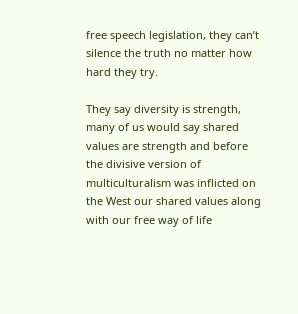free speech legislation, they can’t silence the truth no matter how hard they try.

They say diversity is strength, many of us would say shared values are strength and before the divisive version of multiculturalism was inflicted on the West our shared values along with our free way of life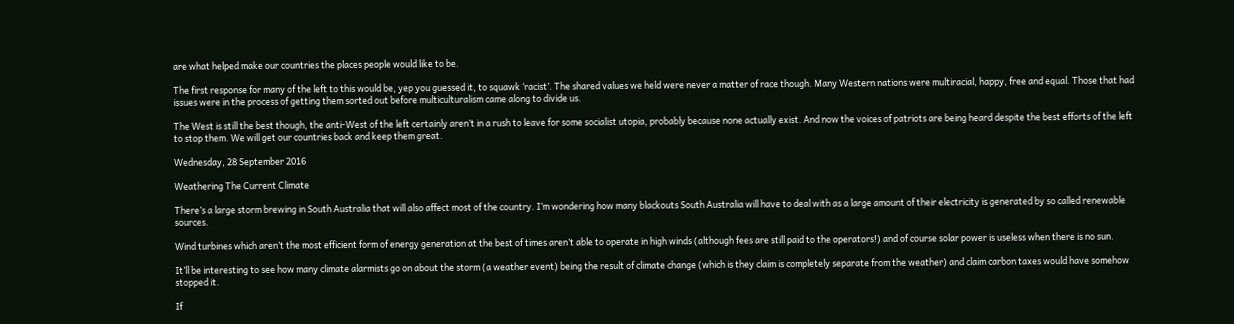are what helped make our countries the places people would like to be.

The first response for many of the left to this would be, yep you guessed it, to squawk ‘racist’. The shared values we held were never a matter of race though. Many Western nations were multiracial, happy, free and equal. Those that had issues were in the process of getting them sorted out before multiculturalism came along to divide us.

The West is still the best though, the anti-West of the left certainly aren’t in a rush to leave for some socialist utopia, probably because none actually exist. And now the voices of patriots are being heard despite the best efforts of the left to stop them. We will get our countries back and keep them great.

Wednesday, 28 September 2016

Weathering The Current Climate

There’s a large storm brewing in South Australia that will also affect most of the country. I’m wondering how many blackouts South Australia will have to deal with as a large amount of their electricity is generated by so called renewable sources.

Wind turbines which aren’t the most efficient form of energy generation at the best of times aren’t able to operate in high winds (although fees are still paid to the operators!) and of course solar power is useless when there is no sun.

It’ll be interesting to see how many climate alarmists go on about the storm (a weather event) being the result of climate change (which is they claim is completely separate from the weather) and claim carbon taxes would have somehow stopped it.

If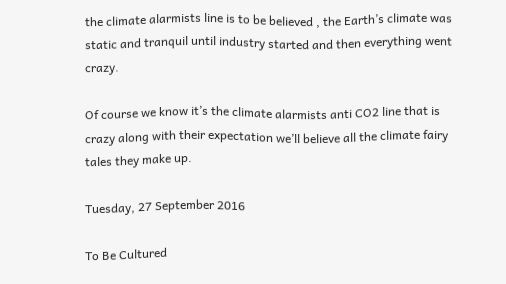the climate alarmists line is to be believed , the Earth’s climate was static and tranquil until industry started and then everything went crazy.

Of course we know it’s the climate alarmists anti CO2 line that is crazy along with their expectation we’ll believe all the climate fairy tales they make up.

Tuesday, 27 September 2016

To Be Cultured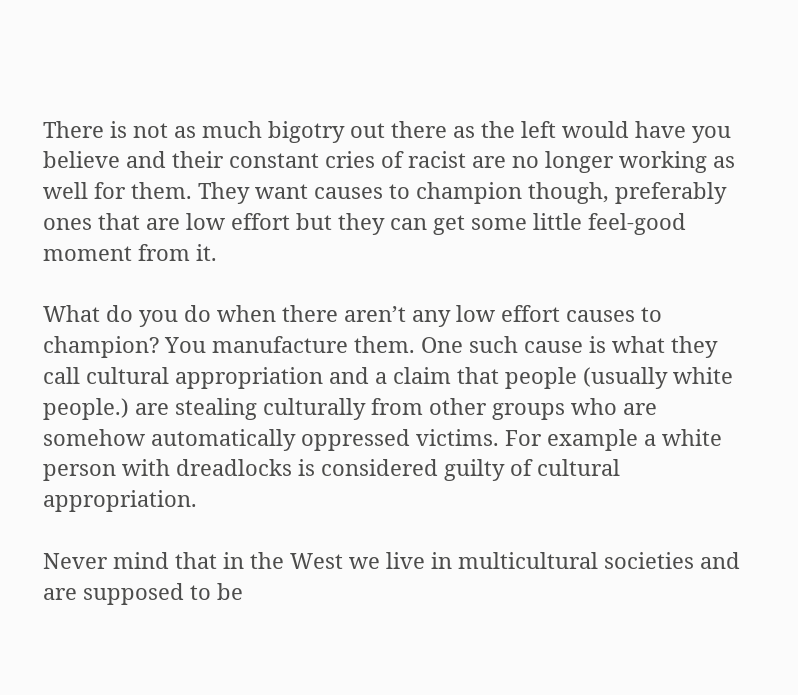There is not as much bigotry out there as the left would have you believe and their constant cries of racist are no longer working as well for them. They want causes to champion though, preferably ones that are low effort but they can get some little feel-good moment from it.

What do you do when there aren’t any low effort causes to champion? You manufacture them. One such cause is what they call cultural appropriation and a claim that people (usually white people.) are stealing culturally from other groups who are somehow automatically oppressed victims. For example a white person with dreadlocks is considered guilty of cultural appropriation.

Never mind that in the West we live in multicultural societies and are supposed to be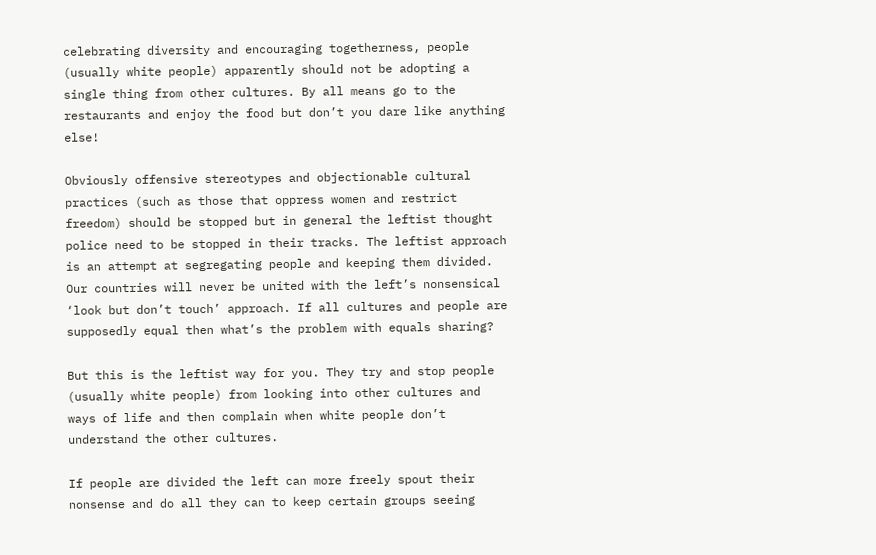celebrating diversity and encouraging togetherness, people (usually white people) apparently should not be adopting a single thing from other cultures. By all means go to the restaurants and enjoy the food but don’t you dare like anything else!

Obviously offensive stereotypes and objectionable cultural practices (such as those that oppress women and restrict freedom) should be stopped but in general the leftist thought police need to be stopped in their tracks. The leftist approach is an attempt at segregating people and keeping them divided. Our countries will never be united with the left’s nonsensical ‘look but don’t touch’ approach. If all cultures and people are supposedly equal then what’s the problem with equals sharing?

But this is the leftist way for you. They try and stop people (usually white people) from looking into other cultures and ways of life and then complain when white people don’t understand the other cultures.

If people are divided the left can more freely spout their nonsense and do all they can to keep certain groups seeing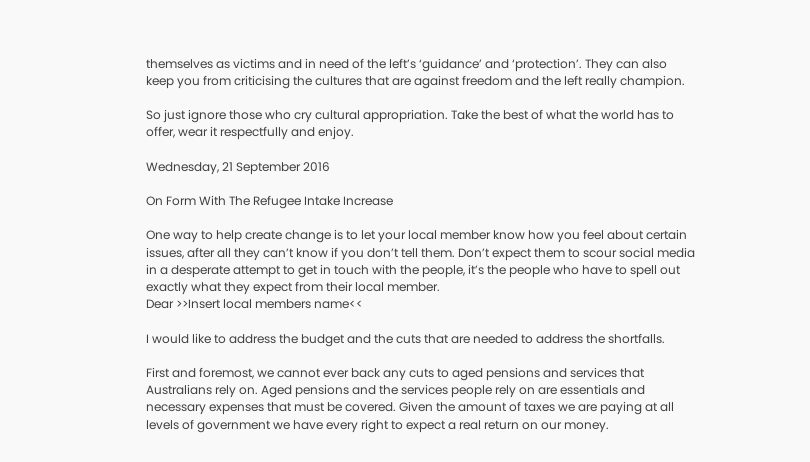themselves as victims and in need of the left’s ‘guidance’ and ‘protection’. They can also keep you from criticising the cultures that are against freedom and the left really champion.

So just ignore those who cry cultural appropriation. Take the best of what the world has to offer, wear it respectfully and enjoy.

Wednesday, 21 September 2016

On Form With The Refugee Intake Increase

One way to help create change is to let your local member know how you feel about certain issues, after all they can’t know if you don’t tell them. Don’t expect them to scour social media in a desperate attempt to get in touch with the people, it’s the people who have to spell out exactly what they expect from their local member.
Dear >>Insert local members name<<

I would like to address the budget and the cuts that are needed to address the shortfalls.

First and foremost, we cannot ever back any cuts to aged pensions and services that Australians rely on. Aged pensions and the services people rely on are essentials and necessary expenses that must be covered. Given the amount of taxes we are paying at all levels of government we have every right to expect a real return on our money.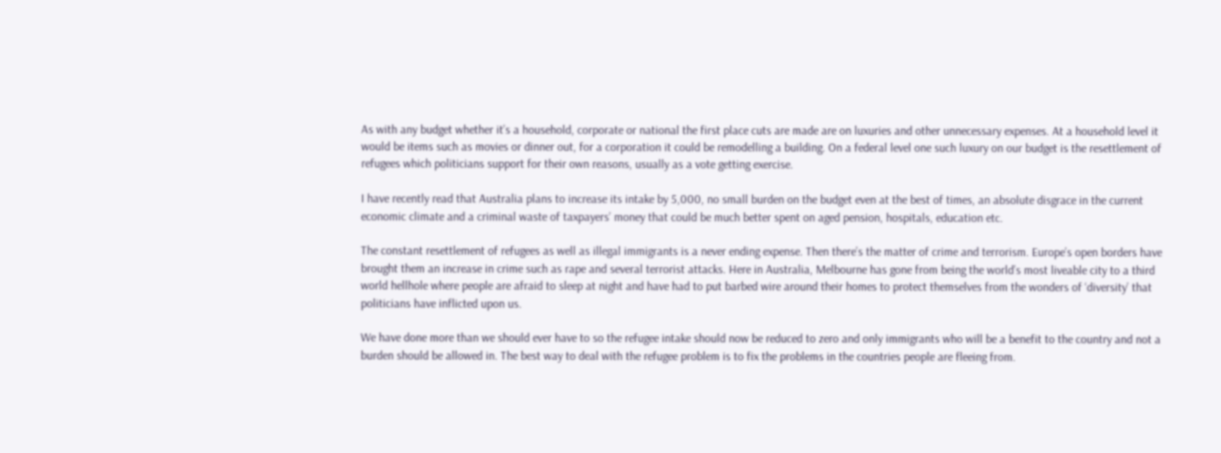As with any budget whether it’s a household, corporate or national the first place cuts are made are on luxuries and other unnecessary expenses. At a household level it would be items such as movies or dinner out, for a corporation it could be remodelling a building. On a federal level one such luxury on our budget is the resettlement of refugees which politicians support for their own reasons, usually as a vote getting exercise.

I have recently read that Australia plans to increase its intake by 5,000, no small burden on the budget even at the best of times, an absolute disgrace in the current economic climate and a criminal waste of taxpayers’ money that could be much better spent on aged pension, hospitals, education etc.

The constant resettlement of refugees as well as illegal immigrants is a never ending expense. Then there’s the matter of crime and terrorism. Europe’s open borders have brought them an increase in crime such as rape and several terrorist attacks. Here in Australia, Melbourne has gone from being the world’s most liveable city to a third world hellhole where people are afraid to sleep at night and have had to put barbed wire around their homes to protect themselves from the wonders of ‘diversity’ that politicians have inflicted upon us.

We have done more than we should ever have to so the refugee intake should now be reduced to zero and only immigrants who will be a benefit to the country and not a burden should be allowed in. The best way to deal with the refugee problem is to fix the problems in the countries people are fleeing from.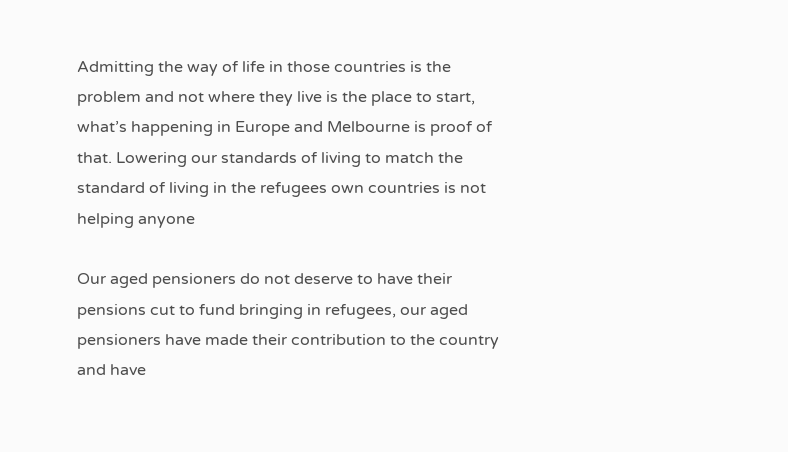Admitting the way of life in those countries is the problem and not where they live is the place to start, what’s happening in Europe and Melbourne is proof of that. Lowering our standards of living to match the standard of living in the refugees own countries is not helping anyone

Our aged pensioners do not deserve to have their pensions cut to fund bringing in refugees, our aged pensioners have made their contribution to the country and have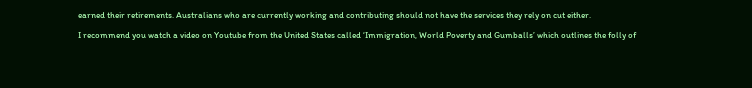earned their retirements. Australians who are currently working and contributing should not have the services they rely on cut either.

I recommend you watch a video on Youtube from the United States called ‘Immigration, World Poverty and Gumballs’ which outlines the folly of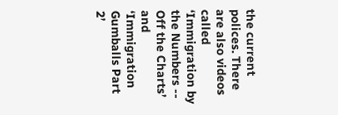the current polices. There are also videos called ‘Immigration by the Numbers -- Off the Charts’ and ‘Immigration Gumballs Part 2’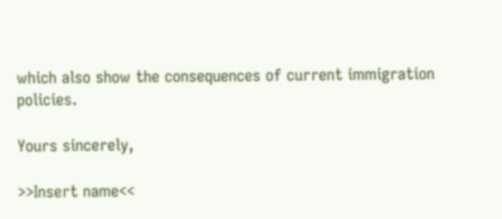which also show the consequences of current immigration policies.

Yours sincerely,

>>Insert name<<